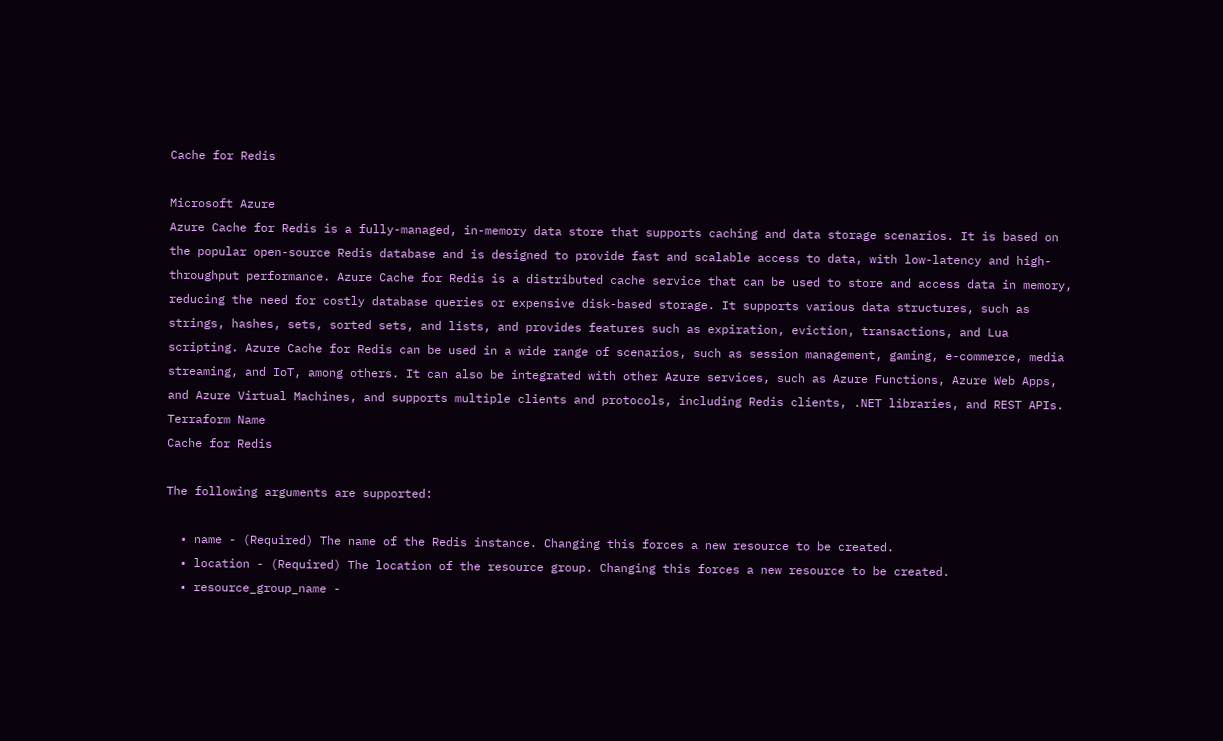Cache for Redis

Microsoft Azure
Azure Cache for Redis is a fully-managed, in-memory data store that supports caching and data storage scenarios. It is based on the popular open-source Redis database and is designed to provide fast and scalable access to data, with low-latency and high-throughput performance. Azure Cache for Redis is a distributed cache service that can be used to store and access data in memory, reducing the need for costly database queries or expensive disk-based storage. It supports various data structures, such as strings, hashes, sets, sorted sets, and lists, and provides features such as expiration, eviction, transactions, and Lua scripting. Azure Cache for Redis can be used in a wide range of scenarios, such as session management, gaming, e-commerce, media streaming, and IoT, among others. It can also be integrated with other Azure services, such as Azure Functions, Azure Web Apps, and Azure Virtual Machines, and supports multiple clients and protocols, including Redis clients, .NET libraries, and REST APIs.
Terraform Name
Cache for Redis

The following arguments are supported:

  • name - (Required) The name of the Redis instance. Changing this forces a new resource to be created.
  • location - (Required) The location of the resource group. Changing this forces a new resource to be created.
  • resource_group_name -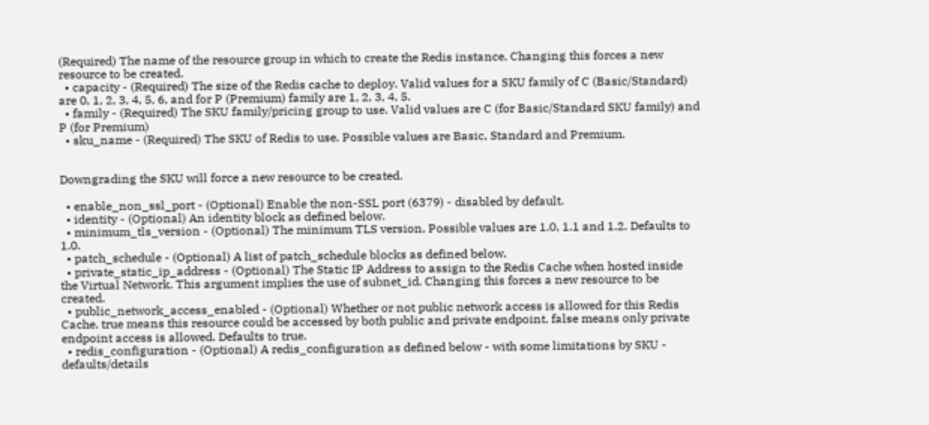(Required) The name of the resource group in which to create the Redis instance. Changing this forces a new resource to be created.
  • capacity - (Required) The size of the Redis cache to deploy. Valid values for a SKU family of C (Basic/Standard) are 0, 1, 2, 3, 4, 5, 6, and for P (Premium) family are 1, 2, 3, 4, 5.
  • family - (Required) The SKU family/pricing group to use. Valid values are C (for Basic/Standard SKU family) and P (for Premium)
  • sku_name - (Required) The SKU of Redis to use. Possible values are Basic, Standard and Premium.


Downgrading the SKU will force a new resource to be created.

  • enable_non_ssl_port - (Optional) Enable the non-SSL port (6379) - disabled by default.
  • identity - (Optional) An identity block as defined below.
  • minimum_tls_version - (Optional) The minimum TLS version. Possible values are 1.0, 1.1 and 1.2. Defaults to 1.0.
  • patch_schedule - (Optional) A list of patch_schedule blocks as defined below.
  • private_static_ip_address - (Optional) The Static IP Address to assign to the Redis Cache when hosted inside the Virtual Network. This argument implies the use of subnet_id. Changing this forces a new resource to be created.
  • public_network_access_enabled - (Optional) Whether or not public network access is allowed for this Redis Cache. true means this resource could be accessed by both public and private endpoint. false means only private endpoint access is allowed. Defaults to true.
  • redis_configuration - (Optional) A redis_configuration as defined below - with some limitations by SKU - defaults/details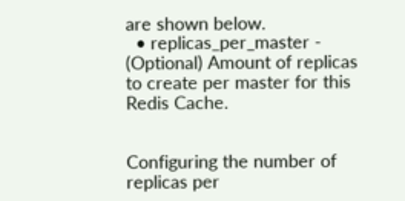are shown below.
  • replicas_per_master - (Optional) Amount of replicas to create per master for this Redis Cache.


Configuring the number of replicas per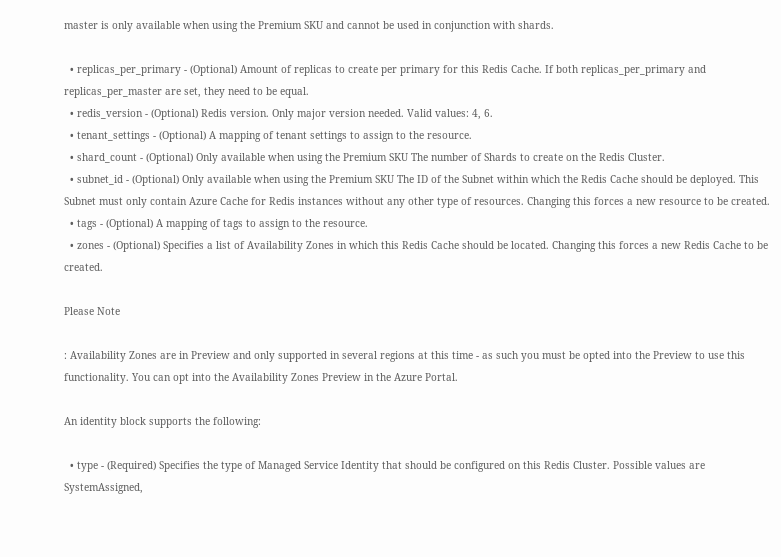master is only available when using the Premium SKU and cannot be used in conjunction with shards.

  • replicas_per_primary - (Optional) Amount of replicas to create per primary for this Redis Cache. If both replicas_per_primary and replicas_per_master are set, they need to be equal.
  • redis_version - (Optional) Redis version. Only major version needed. Valid values: 4, 6.
  • tenant_settings - (Optional) A mapping of tenant settings to assign to the resource.
  • shard_count - (Optional) Only available when using the Premium SKU The number of Shards to create on the Redis Cluster.
  • subnet_id - (Optional) Only available when using the Premium SKU The ID of the Subnet within which the Redis Cache should be deployed. This Subnet must only contain Azure Cache for Redis instances without any other type of resources. Changing this forces a new resource to be created.
  • tags - (Optional) A mapping of tags to assign to the resource.
  • zones - (Optional) Specifies a list of Availability Zones in which this Redis Cache should be located. Changing this forces a new Redis Cache to be created.

Please Note

: Availability Zones are in Preview and only supported in several regions at this time - as such you must be opted into the Preview to use this functionality. You can opt into the Availability Zones Preview in the Azure Portal.

An identity block supports the following:

  • type - (Required) Specifies the type of Managed Service Identity that should be configured on this Redis Cluster. Possible values are SystemAssigned,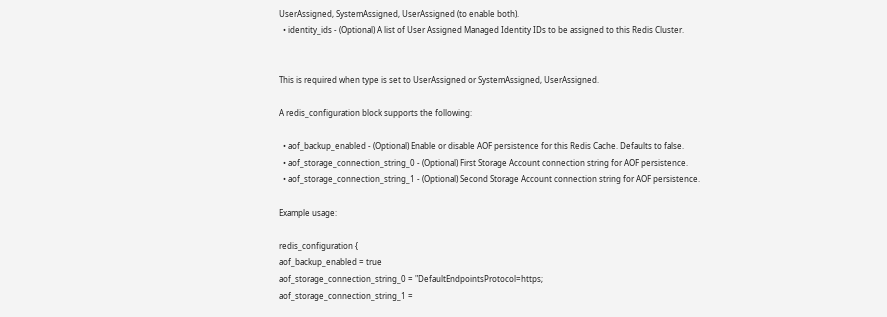UserAssigned, SystemAssigned, UserAssigned (to enable both).
  • identity_ids - (Optional) A list of User Assigned Managed Identity IDs to be assigned to this Redis Cluster.


This is required when type is set to UserAssigned or SystemAssigned, UserAssigned.

A redis_configuration block supports the following:

  • aof_backup_enabled - (Optional) Enable or disable AOF persistence for this Redis Cache. Defaults to false.
  • aof_storage_connection_string_0 - (Optional) First Storage Account connection string for AOF persistence.
  • aof_storage_connection_string_1 - (Optional) Second Storage Account connection string for AOF persistence.

Example usage:

redis_configuration {
aof_backup_enabled = true
aof_storage_connection_string_0 = "DefaultEndpointsProtocol=https;
aof_storage_connection_string_1 =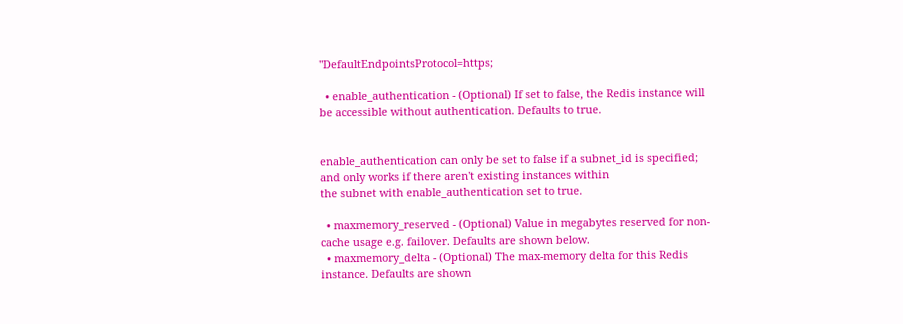"DefaultEndpointsProtocol=https;

  • enable_authentication - (Optional) If set to false, the Redis instance will be accessible without authentication. Defaults to true.


enable_authentication can only be set to false if a subnet_id is specified; and only works if there aren't existing instances within
the subnet with enable_authentication set to true.

  • maxmemory_reserved - (Optional) Value in megabytes reserved for non-cache usage e.g. failover. Defaults are shown below.
  • maxmemory_delta - (Optional) The max-memory delta for this Redis instance. Defaults are shown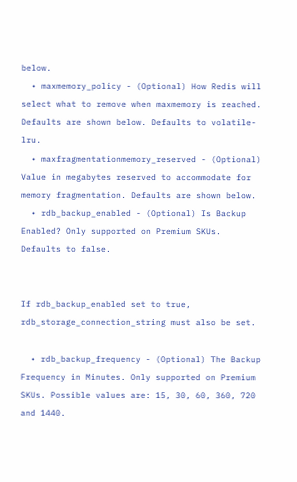below.
  • maxmemory_policy - (Optional) How Redis will select what to remove when maxmemory is reached. Defaults are shown below. Defaults to volatile-lru.
  • maxfragmentationmemory_reserved - (Optional) Value in megabytes reserved to accommodate for memory fragmentation. Defaults are shown below.
  • rdb_backup_enabled - (Optional) Is Backup Enabled? Only supported on Premium SKUs. Defaults to false.


If rdb_backup_enabled set to true, rdb_storage_connection_string must also be set.

  • rdb_backup_frequency - (Optional) The Backup Frequency in Minutes. Only supported on Premium SKUs. Possible values are: 15, 30, 60, 360, 720 and 1440.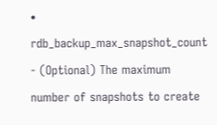• rdb_backup_max_snapshot_count - (Optional) The maximum number of snapshots to create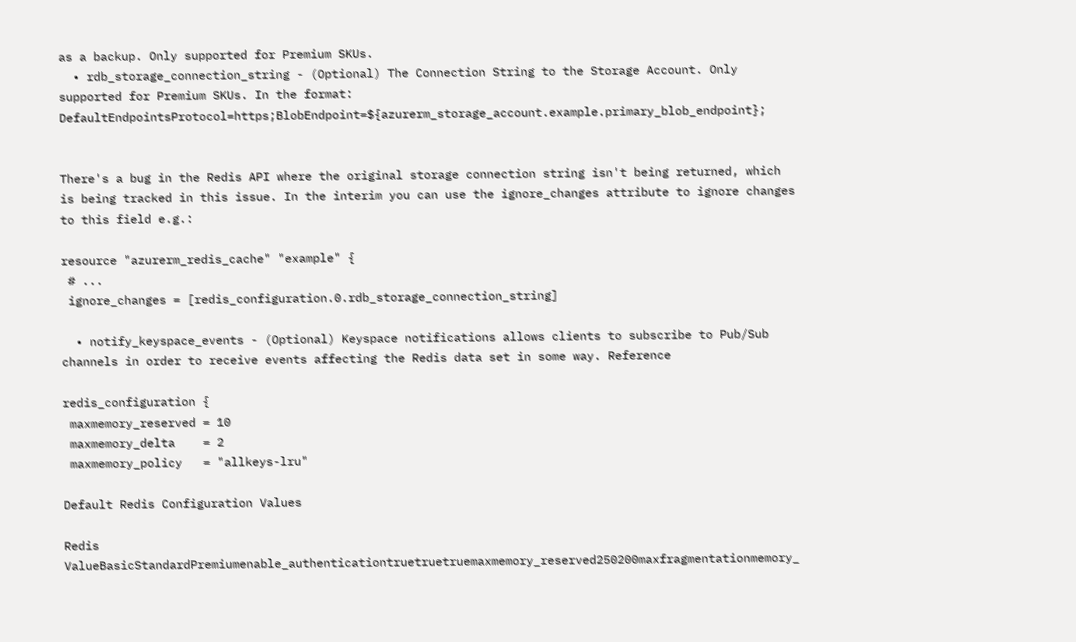as a backup. Only supported for Premium SKUs.
  • rdb_storage_connection_string - (Optional) The Connection String to the Storage Account. Only supported for Premium SKUs. In the format: DefaultEndpointsProtocol=https;BlobEndpoint=${azurerm_storage_account.example.primary_blob_endpoint};


There's a bug in the Redis API where the original storage connection string isn't being returned, which is being tracked in this issue. In the interim you can use the ignore_changes attribute to ignore changes to this field e.g.:

resource "azurerm_redis_cache" "example" {
 # ...
 ignore_changes = [redis_configuration.0.rdb_storage_connection_string]

  • notify_keyspace_events - (Optional) Keyspace notifications allows clients to subscribe to Pub/Sub channels in order to receive events affecting the Redis data set in some way. Reference

redis_configuration {
 maxmemory_reserved = 10
 maxmemory_delta    = 2
 maxmemory_policy   = "allkeys-lru"

Default Redis Configuration Values

Redis ValueBasicStandardPremiumenable_authenticationtruetruetruemaxmemory_reserved250200maxfragmentationmemory_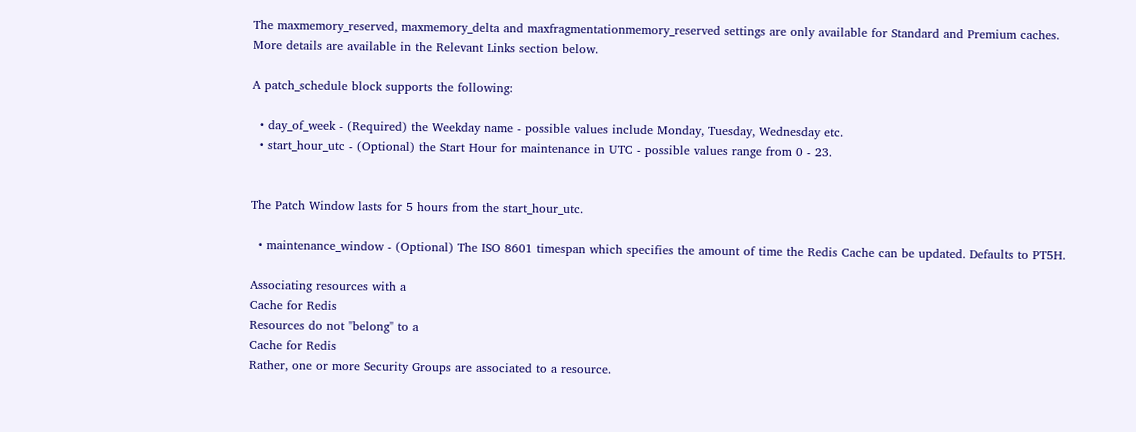The maxmemory_reserved, maxmemory_delta and maxfragmentationmemory_reserved settings are only available for Standard and Premium caches.
More details are available in the Relevant Links section below.

A patch_schedule block supports the following:

  • day_of_week - (Required) the Weekday name - possible values include Monday, Tuesday, Wednesday etc.
  • start_hour_utc - (Optional) the Start Hour for maintenance in UTC - possible values range from 0 - 23.


The Patch Window lasts for 5 hours from the start_hour_utc.

  • maintenance_window - (Optional) The ISO 8601 timespan which specifies the amount of time the Redis Cache can be updated. Defaults to PT5H.

Associating resources with a
Cache for Redis
Resources do not "belong" to a
Cache for Redis
Rather, one or more Security Groups are associated to a resource.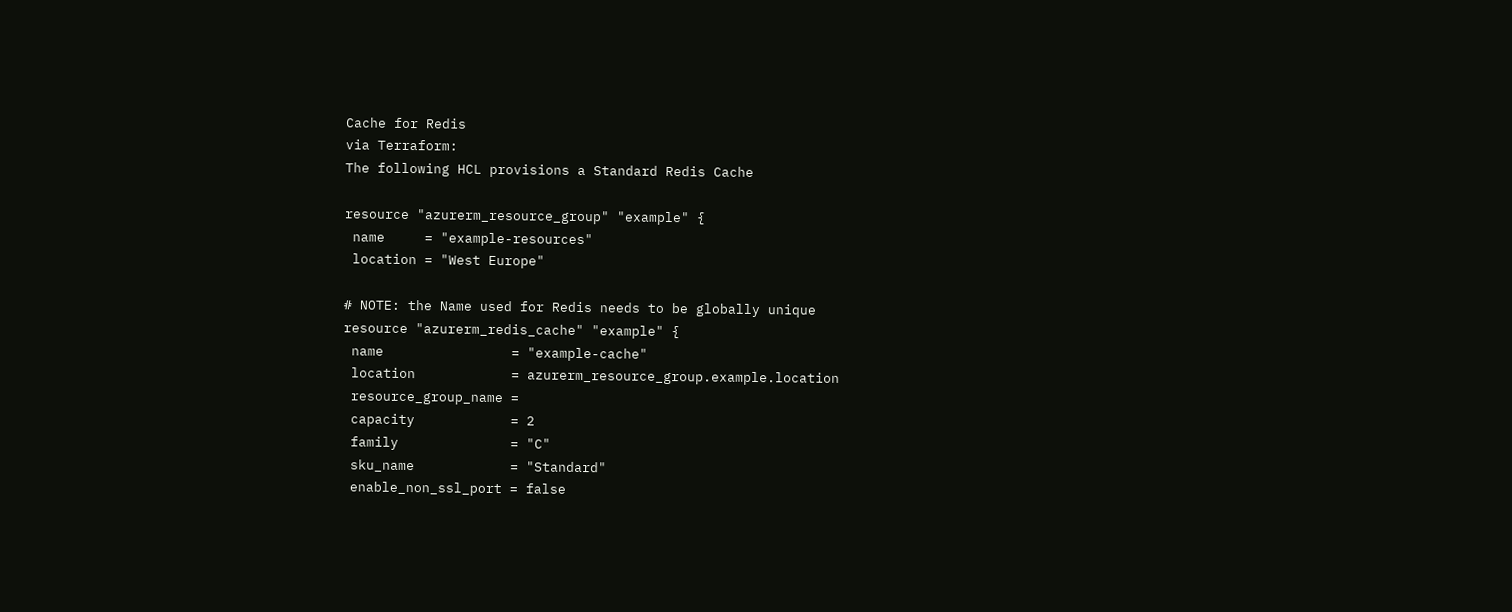Cache for Redis
via Terraform:
The following HCL provisions a Standard Redis Cache

resource "azurerm_resource_group" "example" {
 name     = "example-resources"
 location = "West Europe"

# NOTE: the Name used for Redis needs to be globally unique
resource "azurerm_redis_cache" "example" {
 name                = "example-cache"
 location            = azurerm_resource_group.example.location
 resource_group_name =
 capacity            = 2
 family              = "C"
 sku_name            = "Standard"
 enable_non_ssl_port = false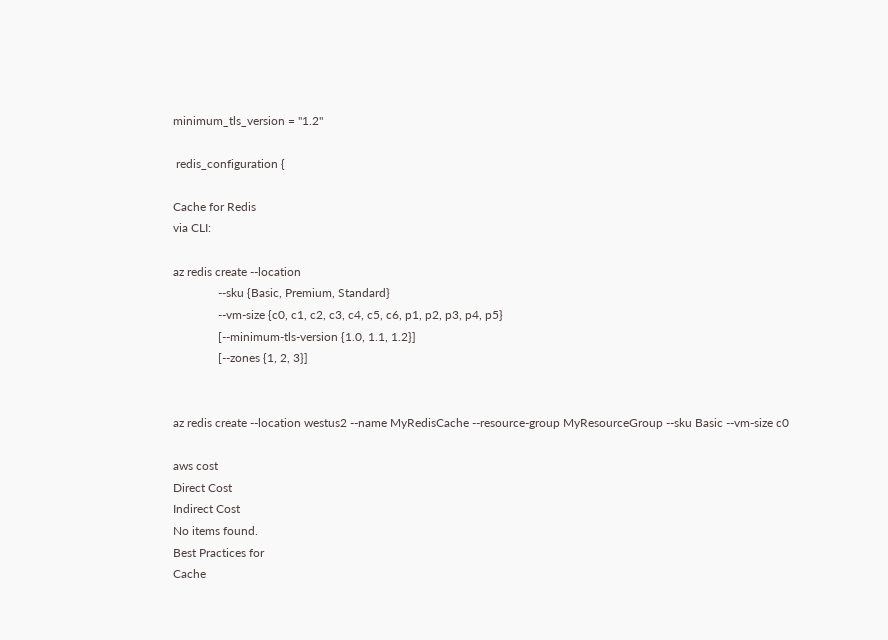minimum_tls_version = "1.2"

 redis_configuration {

Cache for Redis
via CLI:

az redis create --location
               --sku {Basic, Premium, Standard}
               --vm-size {c0, c1, c2, c3, c4, c5, c6, p1, p2, p3, p4, p5}
               [--minimum-tls-version {1.0, 1.1, 1.2}]
               [--zones {1, 2, 3}]


az redis create --location westus2 --name MyRedisCache --resource-group MyResourceGroup --sku Basic --vm-size c0

aws cost
Direct Cost
Indirect Cost
No items found.
Best Practices for
Cache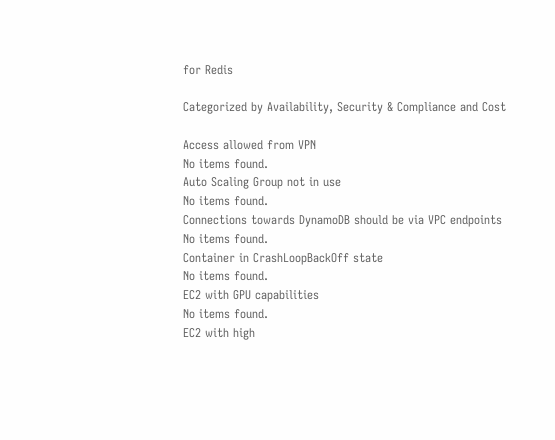for Redis

Categorized by Availability, Security & Compliance and Cost

Access allowed from VPN
No items found.
Auto Scaling Group not in use
No items found.
Connections towards DynamoDB should be via VPC endpoints
No items found.
Container in CrashLoopBackOff state
No items found.
EC2 with GPU capabilities
No items found.
EC2 with high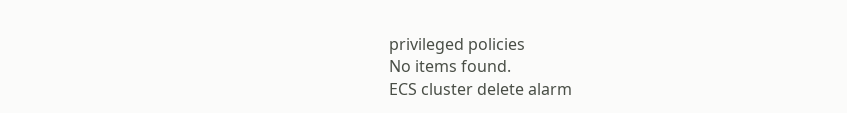privileged policies
No items found.
ECS cluster delete alarm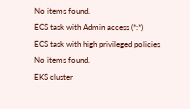No items found.
ECS task with Admin access (*:*)
ECS task with high privileged policies
No items found.
EKS cluster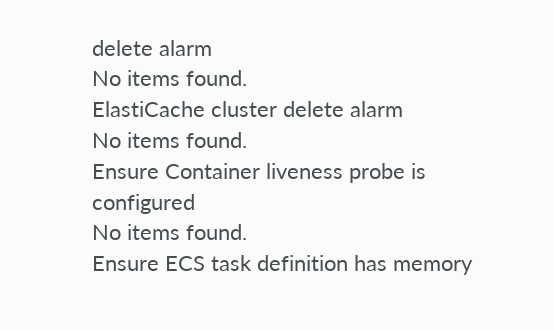delete alarm
No items found.
ElastiCache cluster delete alarm
No items found.
Ensure Container liveness probe is configured
No items found.
Ensure ECS task definition has memory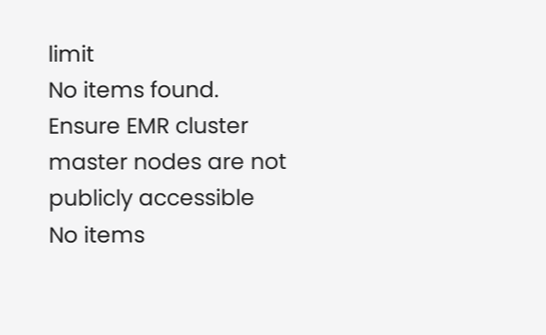limit
No items found.
Ensure EMR cluster master nodes are not publicly accessible
No items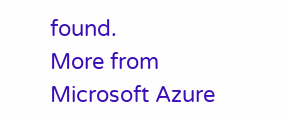found.
More from
Microsoft Azure